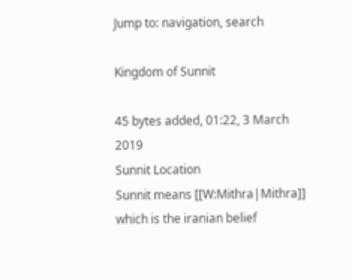Jump to: navigation, search

Kingdom of Sunnit

45 bytes added, 01:22, 3 March 2019
Sunnit Location
Sunnit means [[W:Mithra|Mithra]] which is the iranian belief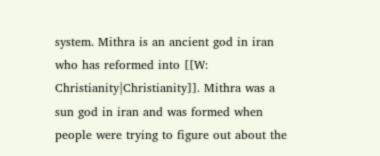system. Mithra is an ancient god in iran who has reformed into [[W: Christianity|Christianity]]. Mithra was a sun god in iran and was formed when people were trying to figure out about the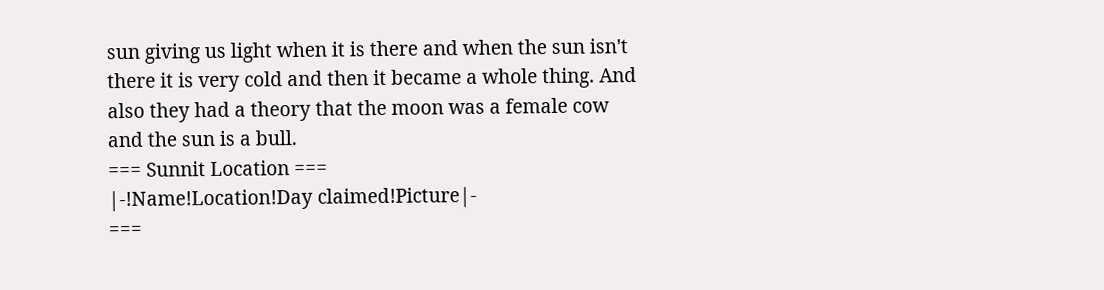sun giving us light when it is there and when the sun isn't there it is very cold and then it became a whole thing. And also they had a theory that the moon was a female cow and the sun is a bull.
=== Sunnit Location ===
|-!Name!Location!Day claimed!Picture|-
===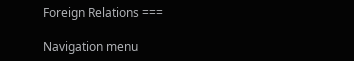Foreign Relations ===

Navigation menu